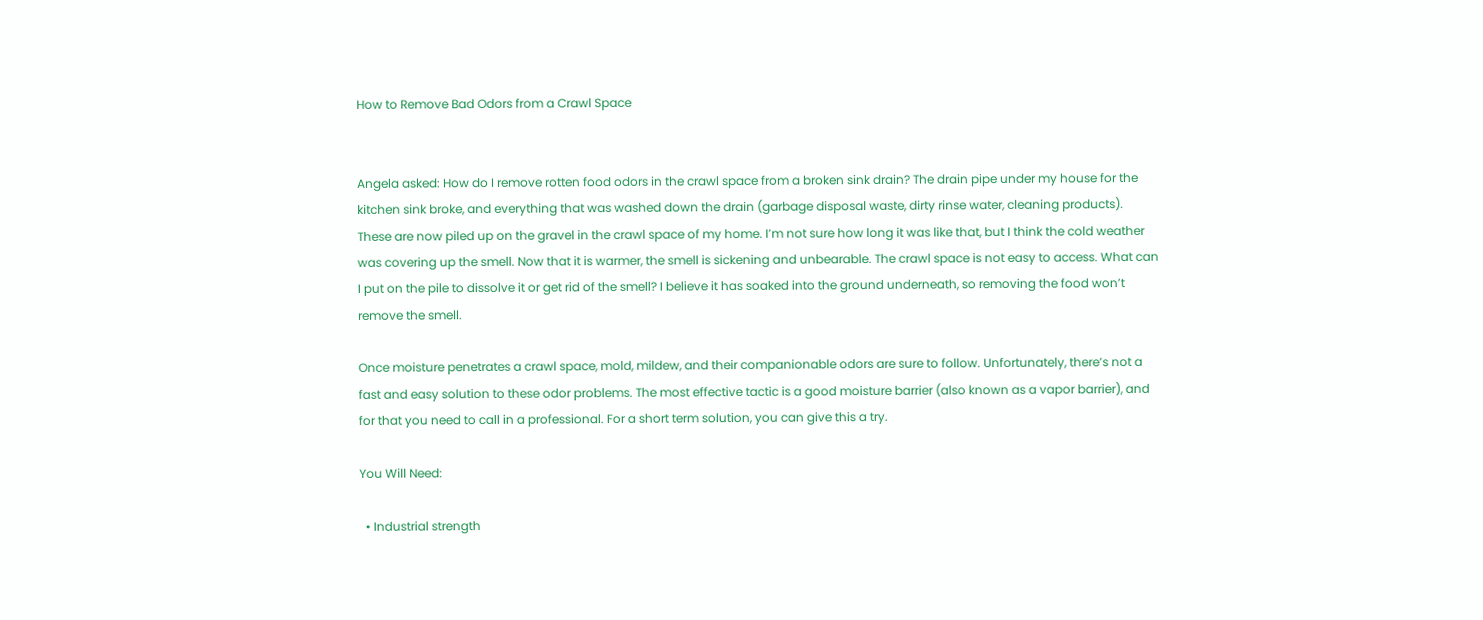How to Remove Bad Odors from a Crawl Space


Angela asked: How do I remove rotten food odors in the crawl space from a broken sink drain? The drain pipe under my house for the kitchen sink broke, and everything that was washed down the drain (garbage disposal waste, dirty rinse water, cleaning products). These are now piled up on the gravel in the crawl space of my home. I’m not sure how long it was like that, but I think the cold weather was covering up the smell. Now that it is warmer, the smell is sickening and unbearable. The crawl space is not easy to access. What can I put on the pile to dissolve it or get rid of the smell? I believe it has soaked into the ground underneath, so removing the food won’t remove the smell.

Once moisture penetrates a crawl space, mold, mildew, and their companionable odors are sure to follow. Unfortunately, there’s not a fast and easy solution to these odor problems. The most effective tactic is a good moisture barrier (also known as a vapor barrier), and for that you need to call in a professional. For a short term solution, you can give this a try.

You Will Need:

  • Industrial strength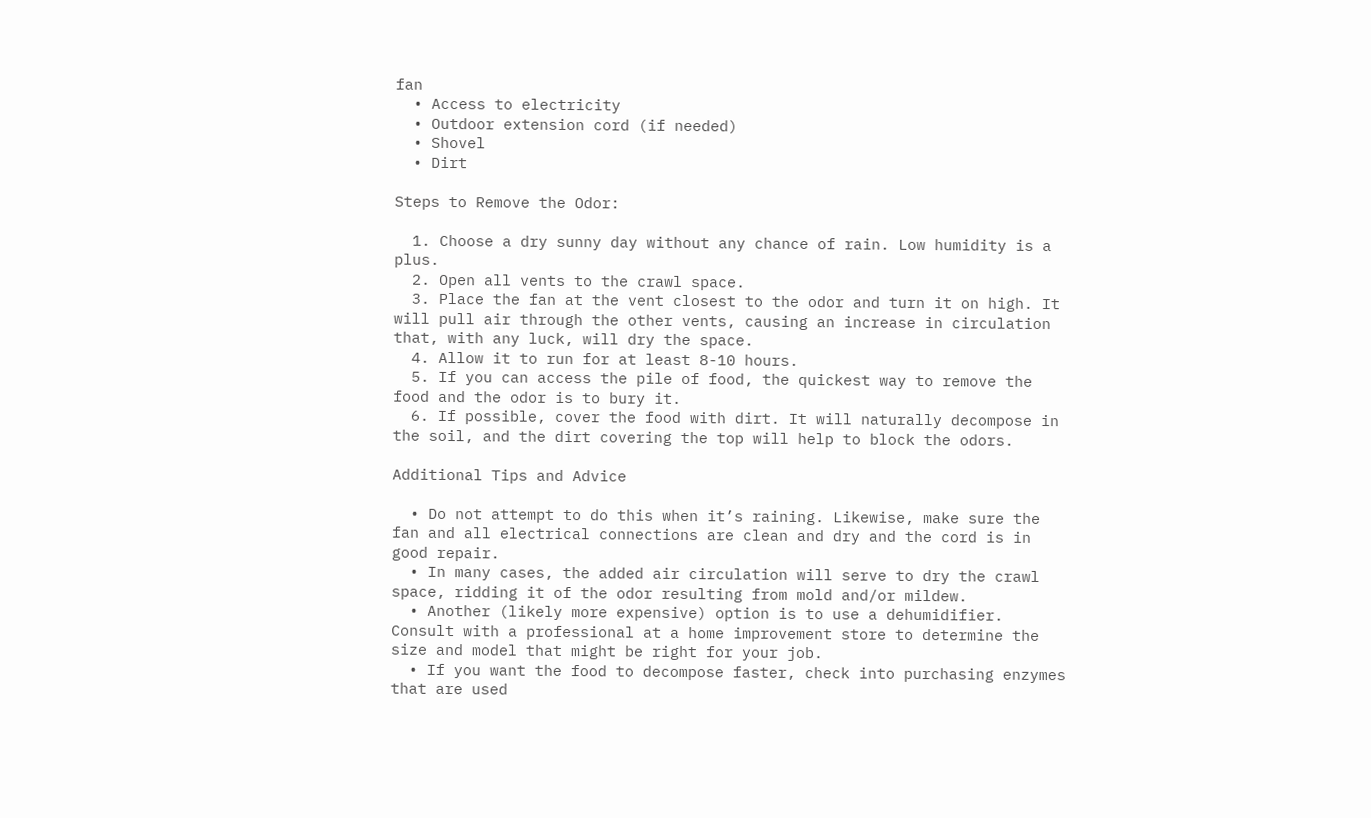fan
  • Access to electricity
  • Outdoor extension cord (if needed)
  • Shovel
  • Dirt

Steps to Remove the Odor:

  1. Choose a dry sunny day without any chance of rain. Low humidity is a plus.
  2. Open all vents to the crawl space.
  3. Place the fan at the vent closest to the odor and turn it on high. It will pull air through the other vents, causing an increase in circulation that, with any luck, will dry the space.
  4. Allow it to run for at least 8-10 hours.
  5. If you can access the pile of food, the quickest way to remove the food and the odor is to bury it.
  6. If possible, cover the food with dirt. It will naturally decompose in the soil, and the dirt covering the top will help to block the odors.

Additional Tips and Advice

  • Do not attempt to do this when it’s raining. Likewise, make sure the fan and all electrical connections are clean and dry and the cord is in good repair.
  • In many cases, the added air circulation will serve to dry the crawl space, ridding it of the odor resulting from mold and/or mildew.
  • Another (likely more expensive) option is to use a dehumidifier. Consult with a professional at a home improvement store to determine the size and model that might be right for your job.
  • If you want the food to decompose faster, check into purchasing enzymes that are used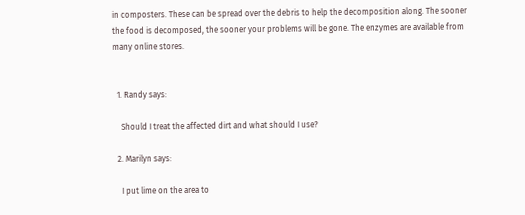in composters. These can be spread over the debris to help the decomposition along. The sooner the food is decomposed, the sooner your problems will be gone. The enzymes are available from many online stores.


  1. Randy says:

    Should I treat the affected dirt and what should I use?

  2. Marilyn says:

    I put lime on the area to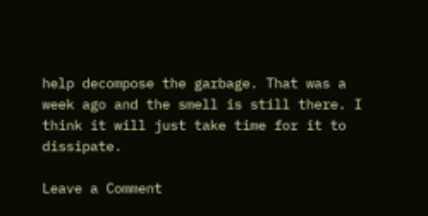help decompose the garbage. That was a week ago and the smell is still there. I think it will just take time for it to dissipate.

Leave a Comment